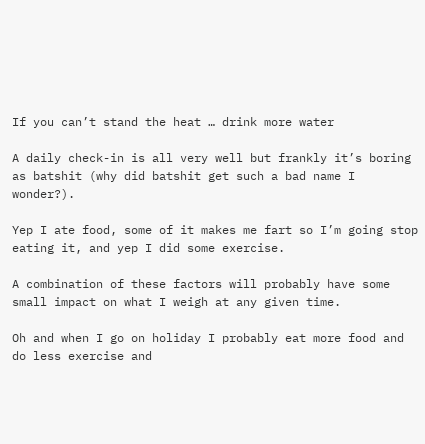If you can’t stand the heat … drink more water

A daily check-in is all very well but frankly it’s boring as batshit (why did batshit get such a bad name I wonder?).

Yep I ate food, some of it makes me fart so I’m going stop eating it, and yep I did some exercise.

A combination of these factors will probably have some small impact on what I weigh at any given time.

Oh and when I go on holiday I probably eat more food and do less exercise and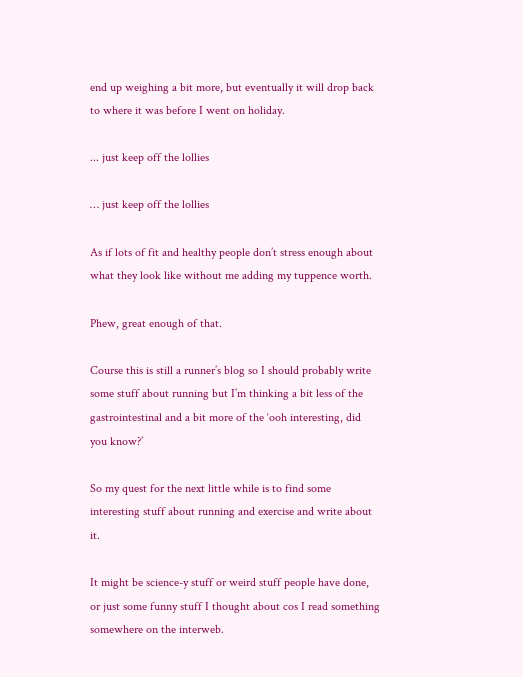end up weighing a bit more, but eventually it will drop back to where it was before I went on holiday.

... just keep off the lollies

… just keep off the lollies

As if lots of fit and healthy people don’t stress enough about what they look like without me adding my tuppence worth.

Phew, great enough of that.

Course this is still a runner’s blog so I should probably write some stuff about running but I’m thinking a bit less of the gastrointestinal and a bit more of the ‘ooh interesting, did you know?’

So my quest for the next little while is to find some interesting stuff about running and exercise and write about it.

It might be science-y stuff or weird stuff people have done, or just some funny stuff I thought about cos I read something somewhere on the interweb.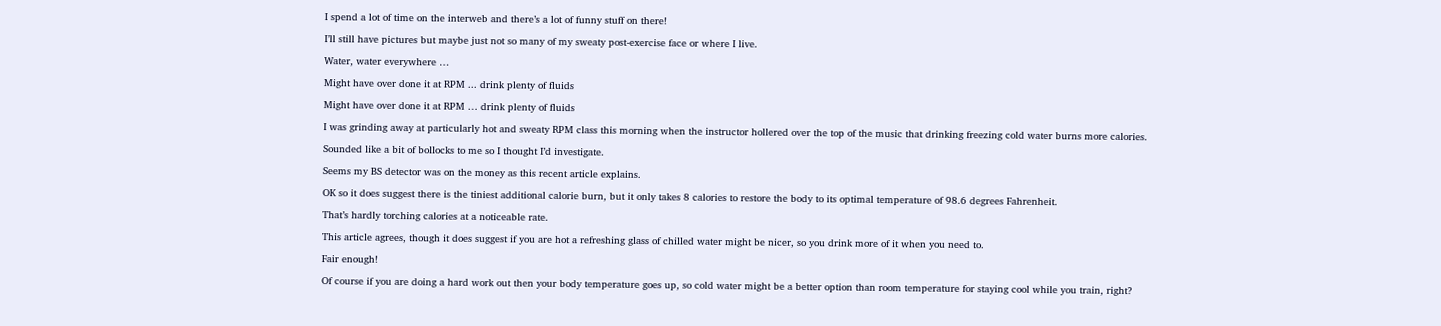I spend a lot of time on the interweb and there’s a lot of funny stuff on there!

I’ll still have pictures but maybe just not so many of my sweaty post-exercise face or where I live.

Water, water everywhere …

Might have over done it at RPM ... drink plenty of fluids

Might have over done it at RPM … drink plenty of fluids

I was grinding away at particularly hot and sweaty RPM class this morning when the instructor hollered over the top of the music that drinking freezing cold water burns more calories.

Sounded like a bit of bollocks to me so I thought I’d investigate.

Seems my BS detector was on the money as this recent article explains.

OK so it does suggest there is the tiniest additional calorie burn, but it only takes 8 calories to restore the body to its optimal temperature of 98.6 degrees Fahrenheit.

That’s hardly torching calories at a noticeable rate.

This article agrees, though it does suggest if you are hot a refreshing glass of chilled water might be nicer, so you drink more of it when you need to.

Fair enough!

Of course if you are doing a hard work out then your body temperature goes up, so cold water might be a better option than room temperature for staying cool while you train, right?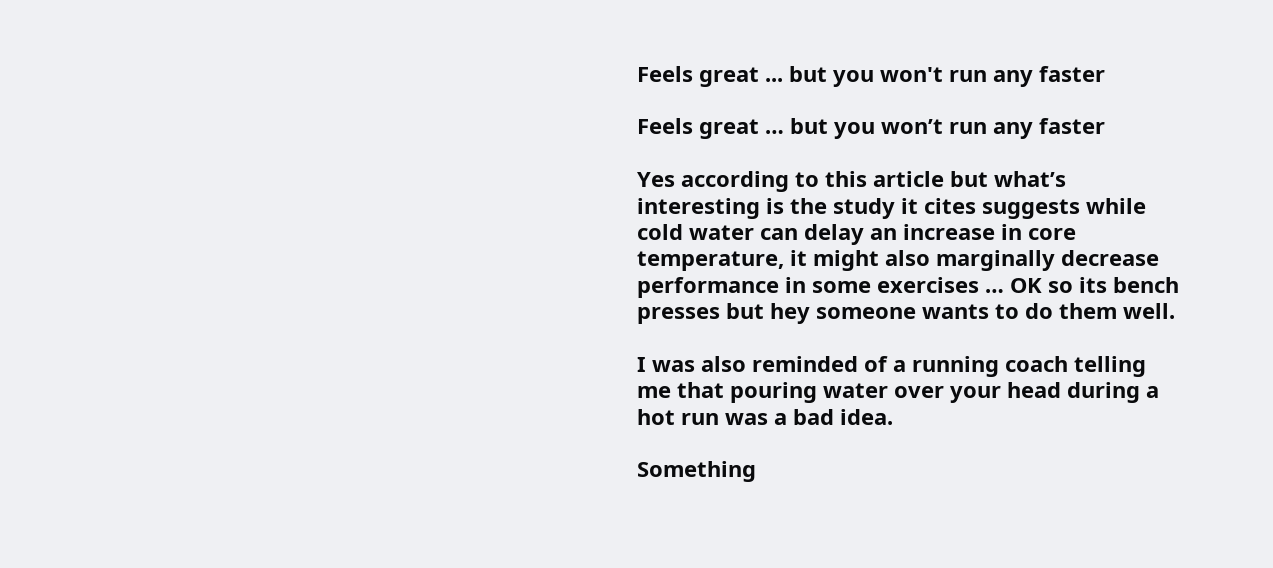Feels great ... but you won't run any faster

Feels great … but you won’t run any faster

Yes according to this article but what’s interesting is the study it cites suggests while cold water can delay an increase in core temperature, it might also marginally decrease performance in some exercises … OK so its bench presses but hey someone wants to do them well.

I was also reminded of a running coach telling me that pouring water over your head during a hot run was a bad idea.

Something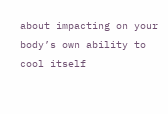about impacting on your body’s own ability to cool itself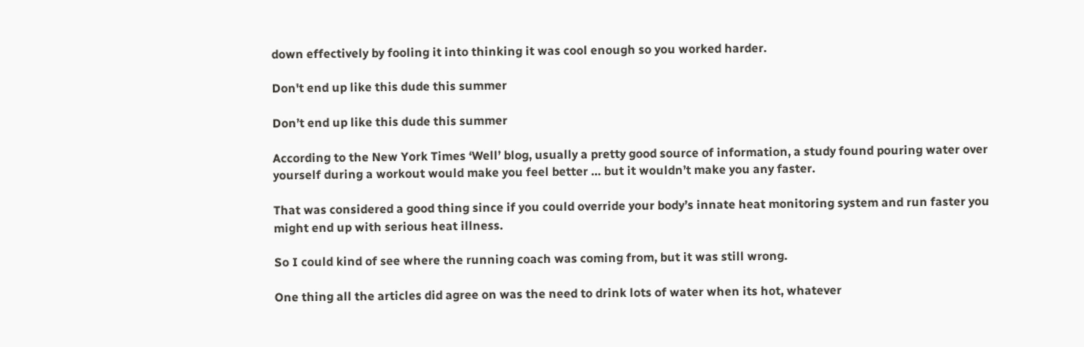down effectively by fooling it into thinking it was cool enough so you worked harder.

Don't end up like this dude this summer

Don’t end up like this dude this summer

According to the New York Times ‘Well’ blog, usually a pretty good source of information, a study found pouring water over yourself during a workout would make you feel better … but it wouldn’t make you any faster.

That was considered a good thing since if you could override your body’s innate heat monitoring system and run faster you might end up with serious heat illness.

So I could kind of see where the running coach was coming from, but it was still wrong.

One thing all the articles did agree on was the need to drink lots of water when its hot, whatever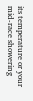its temperature or your mid-race showering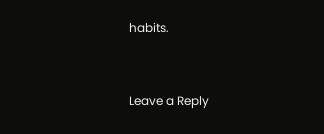habits.


Leave a Reply